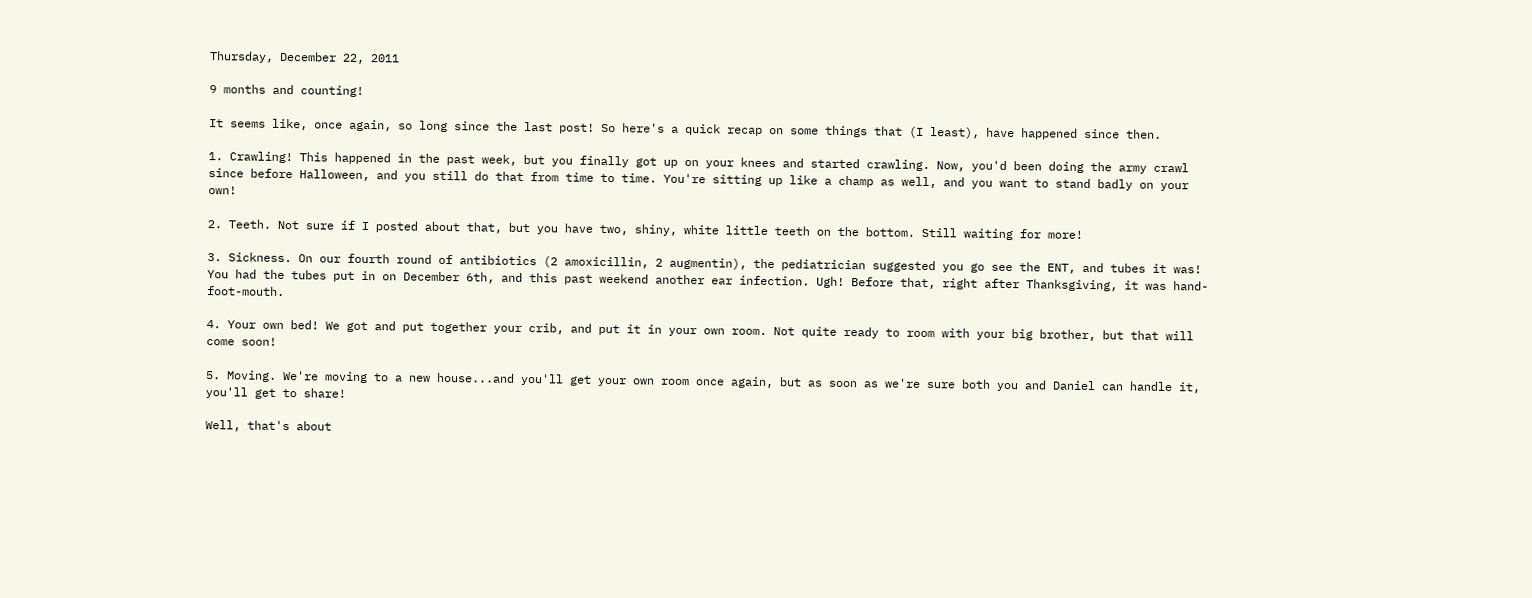Thursday, December 22, 2011

9 months and counting!

It seems like, once again, so long since the last post! So here's a quick recap on some things that (I least), have happened since then.

1. Crawling! This happened in the past week, but you finally got up on your knees and started crawling. Now, you'd been doing the army crawl since before Halloween, and you still do that from time to time. You're sitting up like a champ as well, and you want to stand badly on your own!

2. Teeth. Not sure if I posted about that, but you have two, shiny, white little teeth on the bottom. Still waiting for more!

3. Sickness. On our fourth round of antibiotics (2 amoxicillin, 2 augmentin), the pediatrician suggested you go see the ENT, and tubes it was! You had the tubes put in on December 6th, and this past weekend another ear infection. Ugh! Before that, right after Thanksgiving, it was hand-foot-mouth.

4. Your own bed! We got and put together your crib, and put it in your own room. Not quite ready to room with your big brother, but that will come soon!

5. Moving. We're moving to a new house...and you'll get your own room once again, but as soon as we're sure both you and Daniel can handle it, you'll get to share!

Well, that's about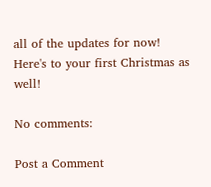all of the updates for now! Here's to your first Christmas as well!

No comments:

Post a Comment